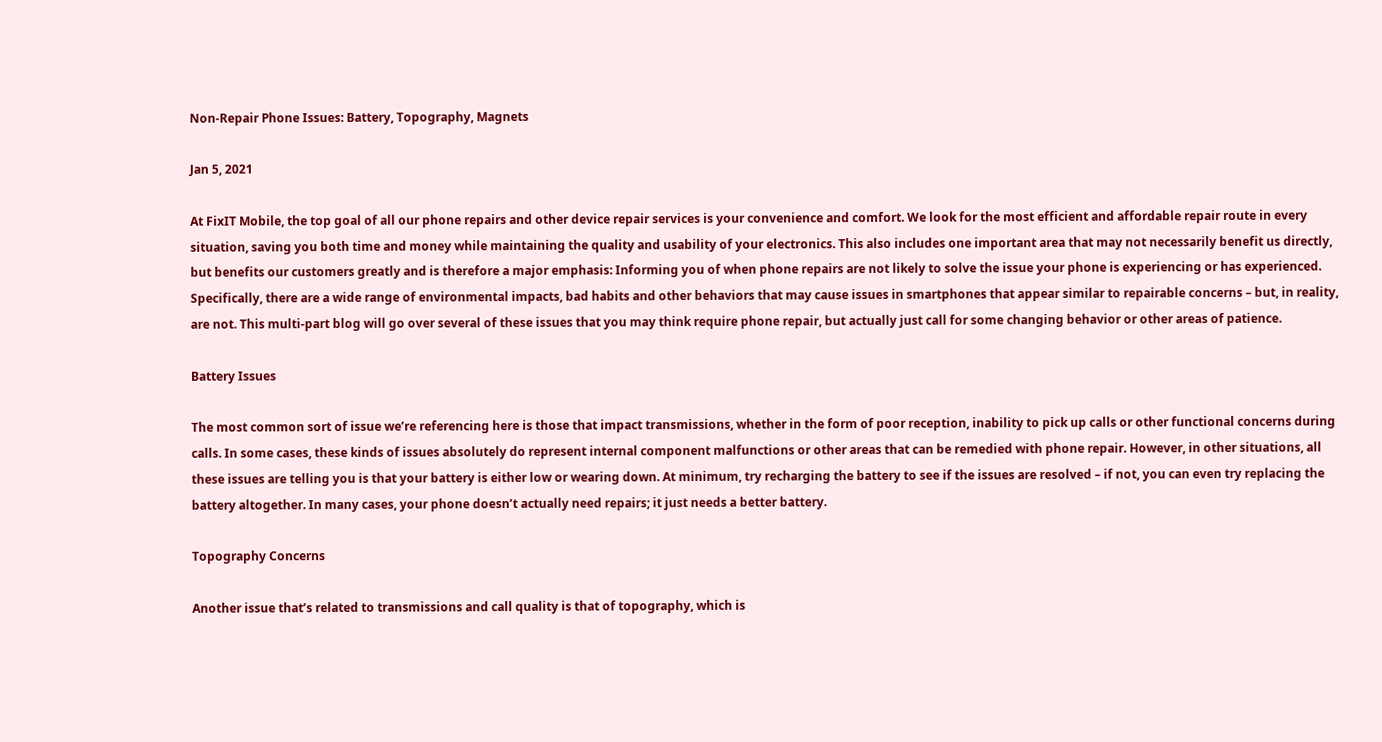Non-Repair Phone Issues: Battery, Topography, Magnets

Jan 5, 2021

At FixIT Mobile, the top goal of all our phone repairs and other device repair services is your convenience and comfort. We look for the most efficient and affordable repair route in every situation, saving you both time and money while maintaining the quality and usability of your electronics. This also includes one important area that may not necessarily benefit us directly, but benefits our customers greatly and is therefore a major emphasis: Informing you of when phone repairs are not likely to solve the issue your phone is experiencing or has experienced. Specifically, there are a wide range of environmental impacts, bad habits and other behaviors that may cause issues in smartphones that appear similar to repairable concerns – but, in reality, are not. This multi-part blog will go over several of these issues that you may think require phone repair, but actually just call for some changing behavior or other areas of patience.

Battery Issues

The most common sort of issue we’re referencing here is those that impact transmissions, whether in the form of poor reception, inability to pick up calls or other functional concerns during calls. In some cases, these kinds of issues absolutely do represent internal component malfunctions or other areas that can be remedied with phone repair. However, in other situations, all these issues are telling you is that your battery is either low or wearing down. At minimum, try recharging the battery to see if the issues are resolved – if not, you can even try replacing the battery altogether. In many cases, your phone doesn’t actually need repairs; it just needs a better battery.

Topography Concerns

Another issue that’s related to transmissions and call quality is that of topography, which is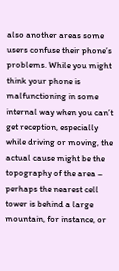also another areas some users confuse their phone’s problems. While you might think your phone is malfunctioning in some internal way when you can’t get reception, especially while driving or moving, the actual cause might be the topography of the area – perhaps the nearest cell tower is behind a large mountain, for instance, or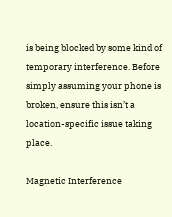is being blocked by some kind of temporary interference. Before simply assuming your phone is broken, ensure this isn’t a location-specific issue taking place.

Magnetic Interference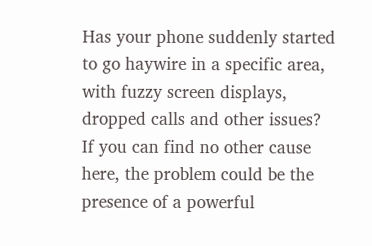Has your phone suddenly started to go haywire in a specific area, with fuzzy screen displays, dropped calls and other issues? If you can find no other cause here, the problem could be the presence of a powerful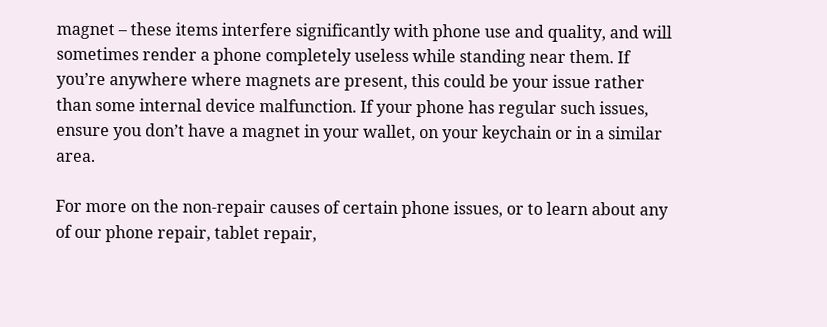magnet – these items interfere significantly with phone use and quality, and will sometimes render a phone completely useless while standing near them. If you’re anywhere where magnets are present, this could be your issue rather than some internal device malfunction. If your phone has regular such issues, ensure you don’t have a magnet in your wallet, on your keychain or in a similar area.

For more on the non-repair causes of certain phone issues, or to learn about any of our phone repair, tablet repair,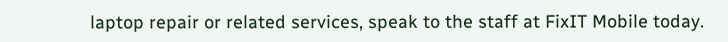laptop repair or related services, speak to the staff at FixIT Mobile today.